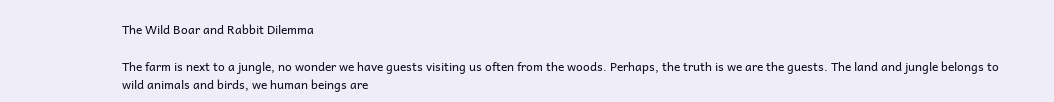The Wild Boar and Rabbit Dilemma

The farm is next to a jungle, no wonder we have guests visiting us often from the woods. Perhaps, the truth is we are the guests. The land and jungle belongs to wild animals and birds, we human beings are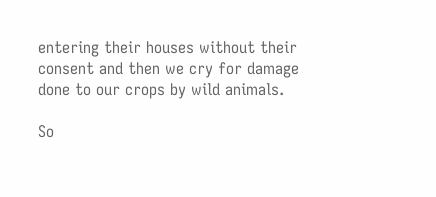entering their houses without their consent and then we cry for damage done to our crops by wild animals.

So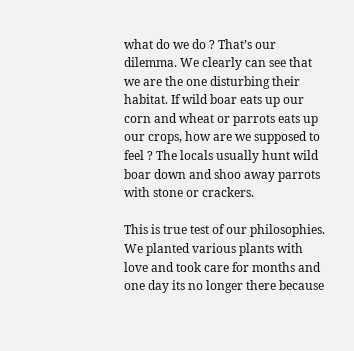what do we do ? That’s our dilemma. We clearly can see that we are the one disturbing their habitat. If wild boar eats up our corn and wheat or parrots eats up our crops, how are we supposed to feel ? The locals usually hunt wild boar down and shoo away parrots with stone or crackers.

This is true test of our philosophies. We planted various plants with love and took care for months and one day its no longer there because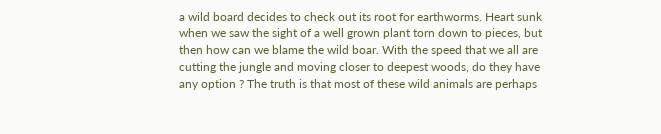a wild board decides to check out its root for earthworms. Heart sunk when we saw the sight of a well grown plant torn down to pieces, but then how can we blame the wild boar. With the speed that we all are cutting the jungle and moving closer to deepest woods, do they have any option ? The truth is that most of these wild animals are perhaps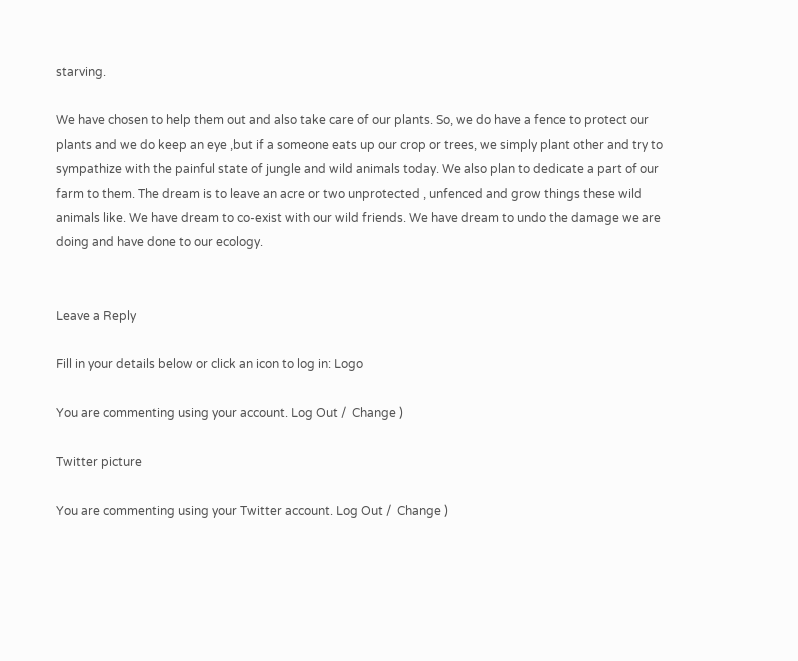starving.

We have chosen to help them out and also take care of our plants. So, we do have a fence to protect our plants and we do keep an eye ,but if a someone eats up our crop or trees, we simply plant other and try to sympathize with the painful state of jungle and wild animals today. We also plan to dedicate a part of our farm to them. The dream is to leave an acre or two unprotected , unfenced and grow things these wild animals like. We have dream to co-exist with our wild friends. We have dream to undo the damage we are doing and have done to our ecology.


Leave a Reply

Fill in your details below or click an icon to log in: Logo

You are commenting using your account. Log Out /  Change )

Twitter picture

You are commenting using your Twitter account. Log Out /  Change )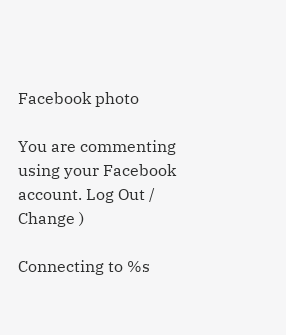Facebook photo

You are commenting using your Facebook account. Log Out /  Change )

Connecting to %s